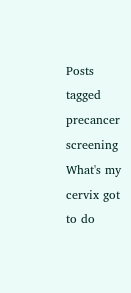Posts tagged precancer screening
What's my cervix got to do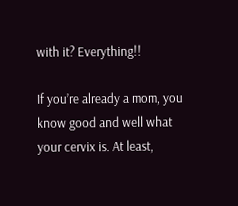with it? Everything!!

If you’re already a mom, you know good and well what your cervix is. At least,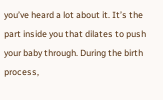you’ve heard a lot about it. It’s the part inside you that dilates to push your baby through. During the birth process,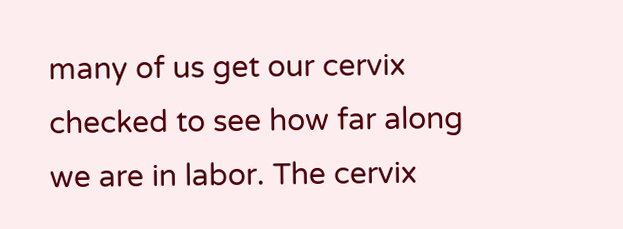many of us get our cervix checked to see how far along we are in labor. The cervix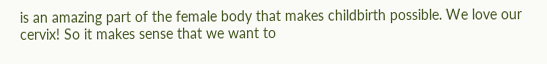is an amazing part of the female body that makes childbirth possible. We love our cervix! So it makes sense that we want to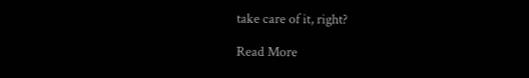take care of it, right?

Read More